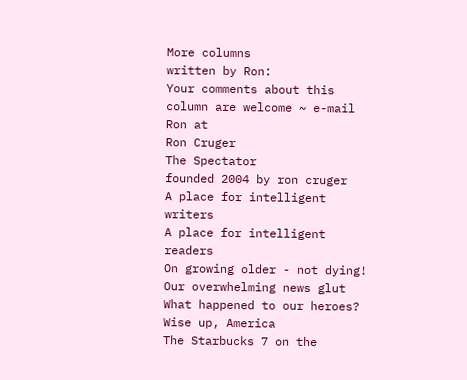More columns
written by Ron:
Your comments about this column are welcome ~ e-mail Ron at
Ron Cruger
The Spectator
founded 2004 by ron cruger
A place for intelligent writers
A place for intelligent readers
On growing older - not dying!
Our overwhelming news glut
What happened to our heroes?
Wise up, America
The Starbucks 7 on the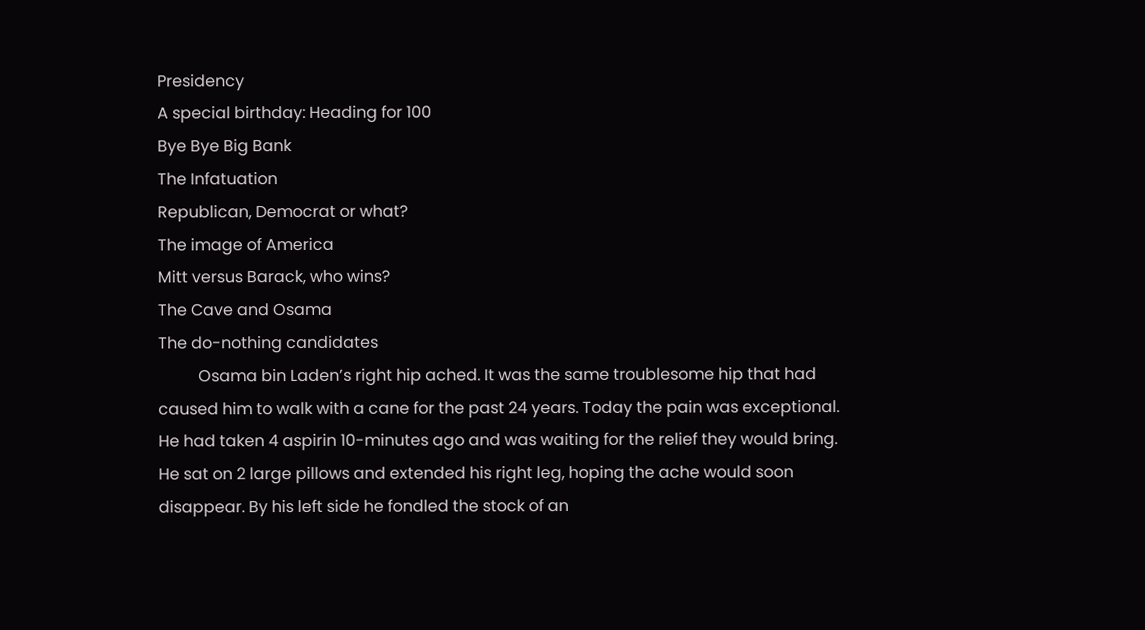Presidency
A special birthday: Heading for 100
Bye Bye Big Bank
The Infatuation
Republican, Democrat or what?
The image of America
Mitt versus Barack, who wins?
The Cave and Osama
The do-nothing candidates
          Osama bin Laden’s right hip ached. It was the same troublesome hip that had caused him to walk with a cane for the past 24 years. Today the pain was exceptional. He had taken 4 aspirin 10-minutes ago and was waiting for the relief they would bring. He sat on 2 large pillows and extended his right leg, hoping the ache would soon disappear. By his left side he fondled the stock of an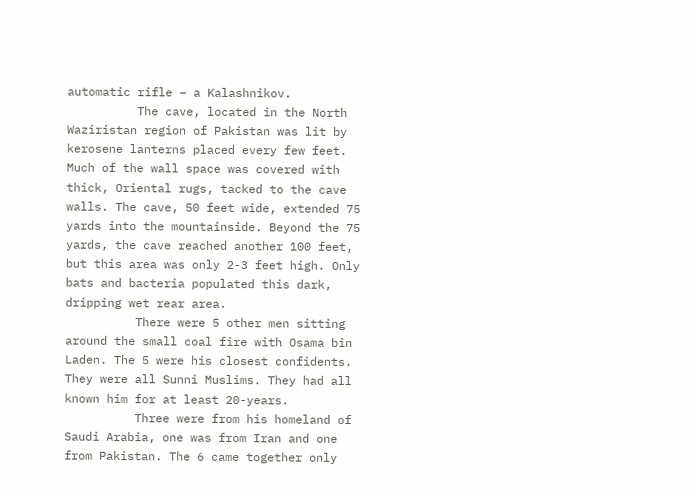automatic rifle – a Kalashnikov.
          The cave, located in the North Waziristan region of Pakistan was lit by kerosene lanterns placed every few feet. Much of the wall space was covered with thick, Oriental rugs, tacked to the cave walls. The cave, 50 feet wide, extended 75 yards into the mountainside. Beyond the 75 yards, the cave reached another 100 feet, but this area was only 2-3 feet high. Only bats and bacteria populated this dark, dripping wet rear area.
          There were 5 other men sitting around the small coal fire with Osama bin Laden. The 5 were his closest confidents. They were all Sunni Muslims. They had all known him for at least 20-years.
          Three were from his homeland of Saudi Arabia, one was from Iran and one from Pakistan. The 6 came together only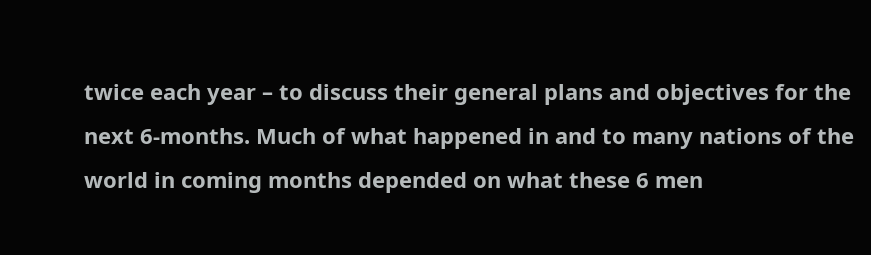twice each year – to discuss their general plans and objectives for the next 6-months. Much of what happened in and to many nations of the world in coming months depended on what these 6 men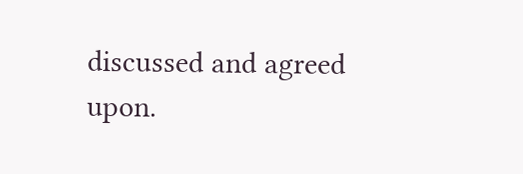discussed and agreed upon.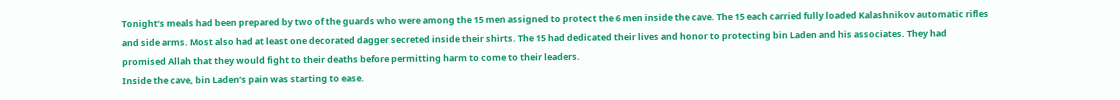Tonight’s meals had been prepared by two of the guards who were among the 15 men assigned to protect the 6 men inside the cave. The 15 each carried fully loaded Kalashnikov automatic rifles and side arms. Most also had at least one decorated dagger secreted inside their shirts. The 15 had dedicated their lives and honor to protecting bin Laden and his associates. They had promised Allah that they would fight to their deaths before permitting harm to come to their leaders.
Inside the cave, bin Laden’s pain was starting to ease.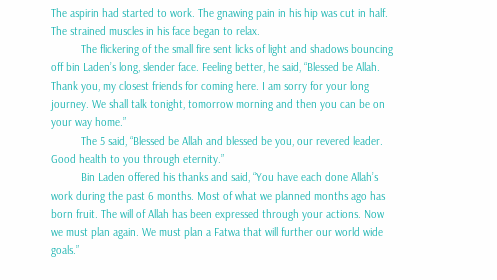The aspirin had started to work. The gnawing pain in his hip was cut in half. The strained muscles in his face began to relax.
          The flickering of the small fire sent licks of light and shadows bouncing off bin Laden’s long, slender face. Feeling better, he said, “Blessed be Allah. Thank you, my closest friends for coming here. I am sorry for your long journey. We shall talk tonight, tomorrow morning and then you can be on your way home.”
          The 5 said, “Blessed be Allah and blessed be you, our revered leader. Good health to you through eternity.”
          Bin Laden offered his thanks and said, “You have each done Allah’s work during the past 6 months. Most of what we planned months ago has born fruit. The will of Allah has been expressed through your actions. Now we must plan again. We must plan a Fatwa that will further our world wide goals.”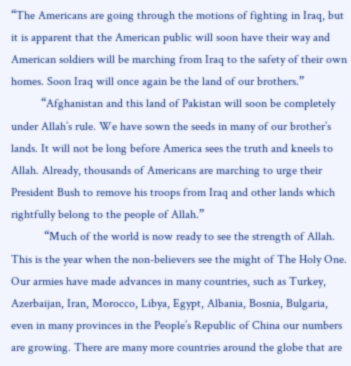“The Americans are going through the motions of fighting in Iraq, but it is apparent that the American public will soon have their way and American soldiers will be marching from Iraq to the safety of their own homes. Soon Iraq will once again be the land of our brothers.”
          “Afghanistan and this land of Pakistan will soon be completely under Allah’s rule. We have sown the seeds in many of our brother’s lands. It will not be long before America sees the truth and kneels to Allah. Already, thousands of Americans are marching to urge their President Bush to remove his troops from Iraq and other lands which rightfully belong to the people of Allah.”
           “Much of the world is now ready to see the strength of Allah. This is the year when the non-believers see the might of The Holy One. Our armies have made advances in many countries, such as Turkey, Azerbaijan, Iran, Morocco, Libya, Egypt, Albania, Bosnia, Bulgaria, even in many provinces in the People’s Republic of China our numbers are growing. There are many more countries around the globe that are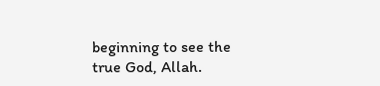beginning to see the true God, Allah.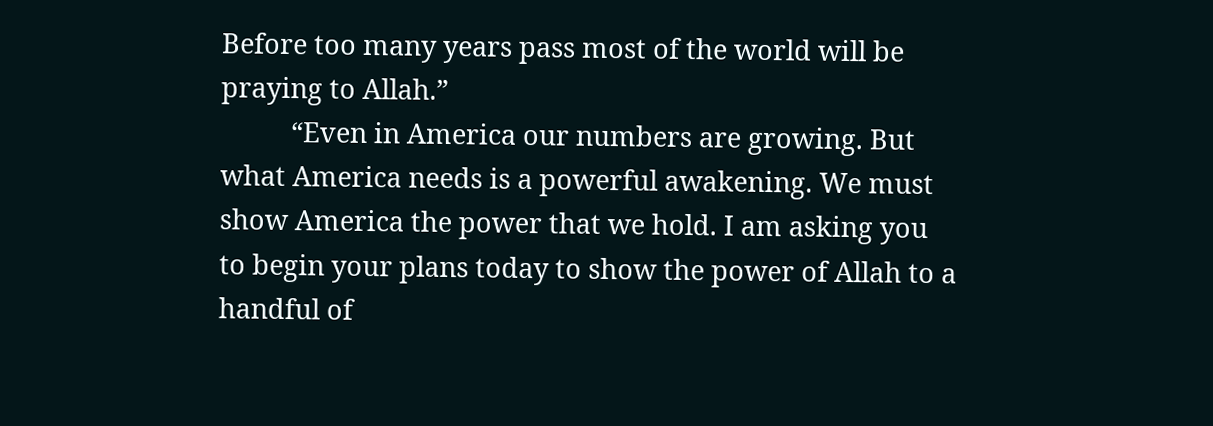Before too many years pass most of the world will be praying to Allah.”
          “Even in America our numbers are growing. But what America needs is a powerful awakening. We must show America the power that we hold. I am asking you to begin your plans today to show the power of Allah to a handful of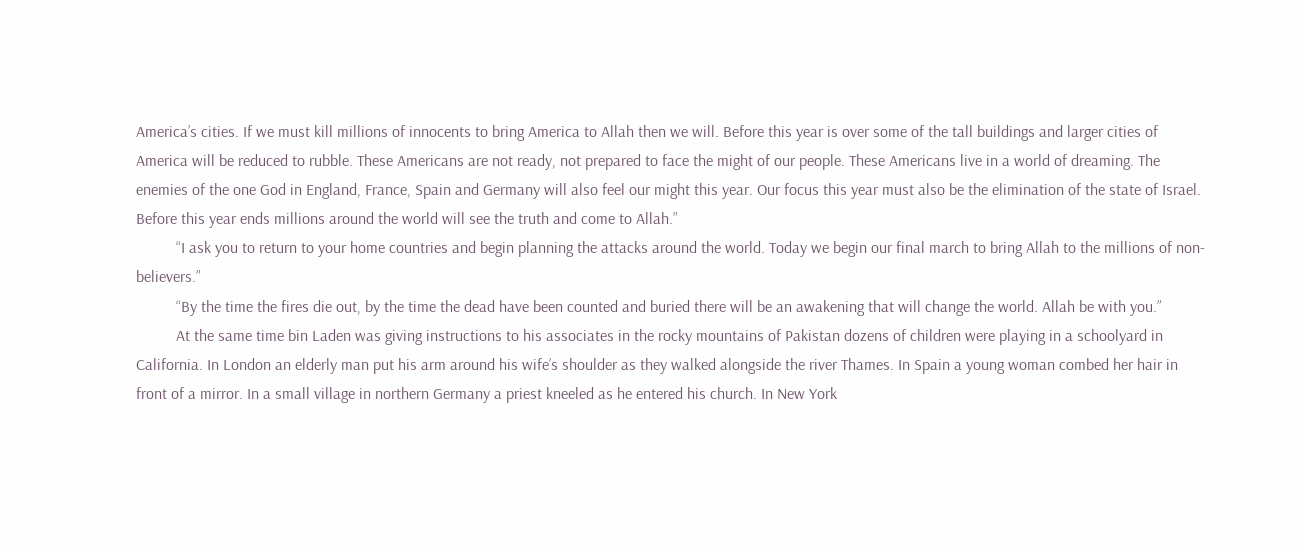America’s cities. If we must kill millions of innocents to bring America to Allah then we will. Before this year is over some of the tall buildings and larger cities of America will be reduced to rubble. These Americans are not ready, not prepared to face the might of our people. These Americans live in a world of dreaming. The enemies of the one God in England, France, Spain and Germany will also feel our might this year. Our focus this year must also be the elimination of the state of Israel. Before this year ends millions around the world will see the truth and come to Allah.”
          “I ask you to return to your home countries and begin planning the attacks around the world. Today we begin our final march to bring Allah to the millions of non-believers.”
          “By the time the fires die out, by the time the dead have been counted and buried there will be an awakening that will change the world. Allah be with you.”
          At the same time bin Laden was giving instructions to his associates in the rocky mountains of Pakistan dozens of children were playing in a schoolyard in California. In London an elderly man put his arm around his wife’s shoulder as they walked alongside the river Thames. In Spain a young woman combed her hair in front of a mirror. In a small village in northern Germany a priest kneeled as he entered his church. In New York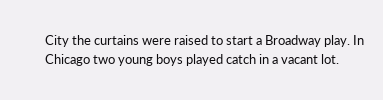City the curtains were raised to start a Broadway play. In Chicago two young boys played catch in a vacant lot.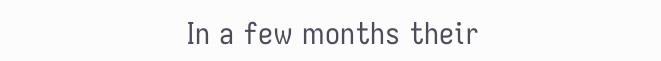In a few months their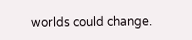worlds could change.